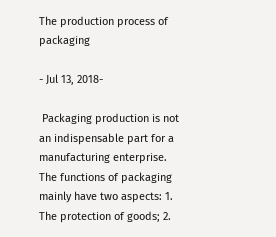The production process of packaging

- Jul 13, 2018-

 Packaging production is not an indispensable part for a manufacturing enterprise. The functions of packaging mainly have two aspects: 1. The protection of goods; 2.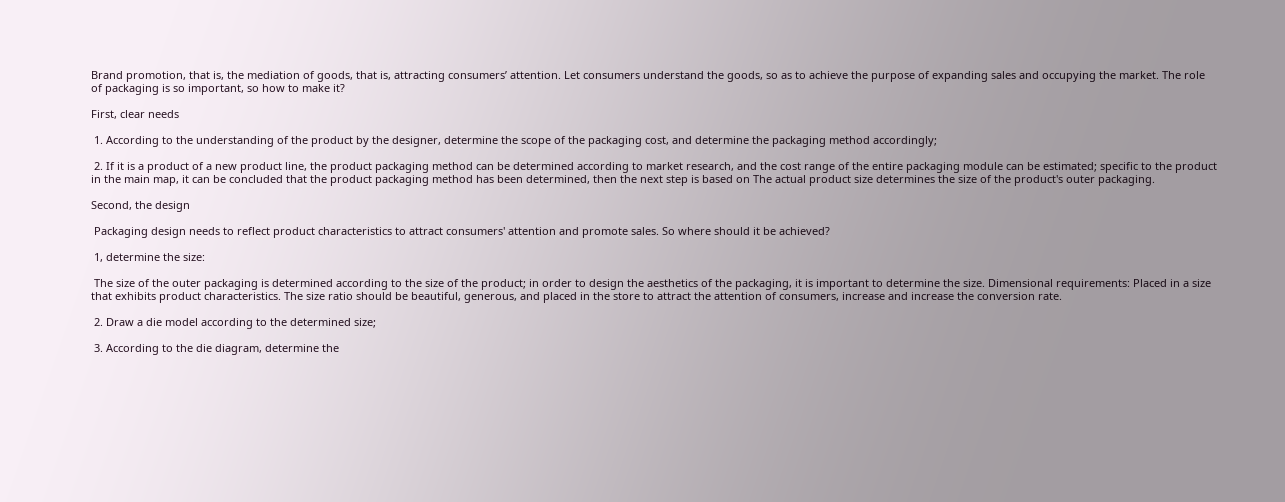Brand promotion, that is, the mediation of goods, that is, attracting consumers’ attention. Let consumers understand the goods, so as to achieve the purpose of expanding sales and occupying the market. The role of packaging is so important, so how to make it?

First, clear needs

 1. According to the understanding of the product by the designer, determine the scope of the packaging cost, and determine the packaging method accordingly;

 2. If it is a product of a new product line, the product packaging method can be determined according to market research, and the cost range of the entire packaging module can be estimated; specific to the product in the main map, it can be concluded that the product packaging method has been determined, then the next step is based on The actual product size determines the size of the product's outer packaging.

Second, the design

 Packaging design needs to reflect product characteristics to attract consumers' attention and promote sales. So where should it be achieved?

 1, determine the size:

 The size of the outer packaging is determined according to the size of the product; in order to design the aesthetics of the packaging, it is important to determine the size. Dimensional requirements: Placed in a size that exhibits product characteristics. The size ratio should be beautiful, generous, and placed in the store to attract the attention of consumers, increase and increase the conversion rate.

 2. Draw a die model according to the determined size;

 3. According to the die diagram, determine the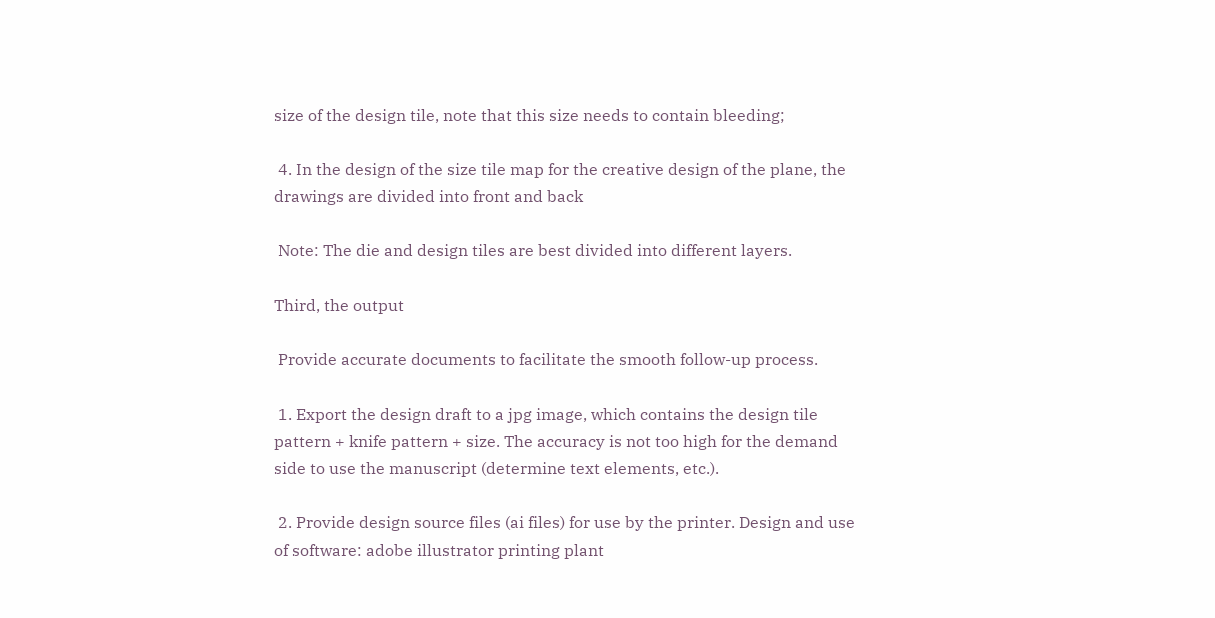size of the design tile, note that this size needs to contain bleeding;

 4. In the design of the size tile map for the creative design of the plane, the drawings are divided into front and back

 Note: The die and design tiles are best divided into different layers.

Third, the output

 Provide accurate documents to facilitate the smooth follow-up process.

 1. Export the design draft to a jpg image, which contains the design tile pattern + knife pattern + size. The accuracy is not too high for the demand side to use the manuscript (determine text elements, etc.).

 2. Provide design source files (ai files) for use by the printer. Design and use of software: adobe illustrator printing plant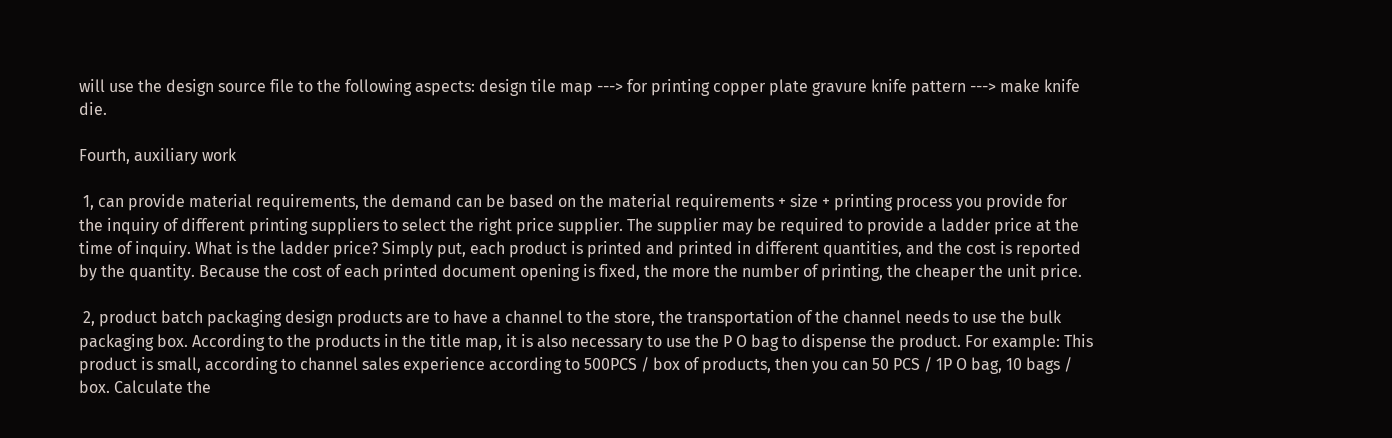will use the design source file to the following aspects: design tile map ---> for printing copper plate gravure knife pattern ---> make knife die.

Fourth, auxiliary work

 1, can provide material requirements, the demand can be based on the material requirements + size + printing process you provide for the inquiry of different printing suppliers to select the right price supplier. The supplier may be required to provide a ladder price at the time of inquiry. What is the ladder price? Simply put, each product is printed and printed in different quantities, and the cost is reported by the quantity. Because the cost of each printed document opening is fixed, the more the number of printing, the cheaper the unit price.

 2, product batch packaging design products are to have a channel to the store, the transportation of the channel needs to use the bulk packaging box. According to the products in the title map, it is also necessary to use the P O bag to dispense the product. For example: This product is small, according to channel sales experience according to 500PCS / box of products, then you can 50 PCS / 1P O bag, 10 bags / box. Calculate the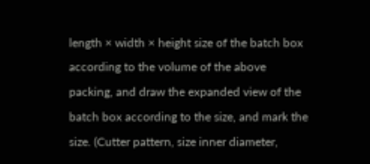length × width × height size of the batch box according to the volume of the above packing, and draw the expanded view of the batch box according to the size, and mark the size. (Cutter pattern, size inner diameter,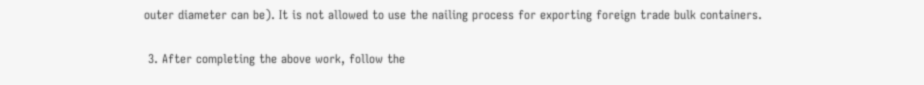outer diameter can be). It is not allowed to use the nailing process for exporting foreign trade bulk containers.

 3. After completing the above work, follow the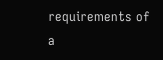requirements of a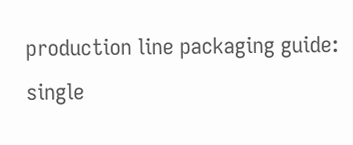production line packaging guide: single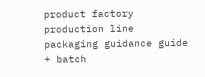product factory production line packaging guidance guide + batch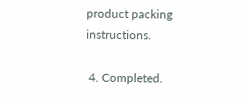product packing instructions.

 4. Completed.